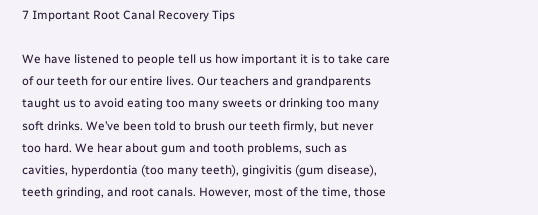7 Important Root Canal Recovery Tips

We have listened to people tell us how important it is to take care of our teeth for our entire lives. Our teachers and grandparents taught us to avoid eating too many sweets or drinking too many soft drinks. We’ve been told to brush our teeth firmly, but never too hard. We hear about gum and tooth problems, such as cavities, hyperdontia (too many teeth), gingivitis (gum disease), teeth grinding, and root canals. However, most of the time, those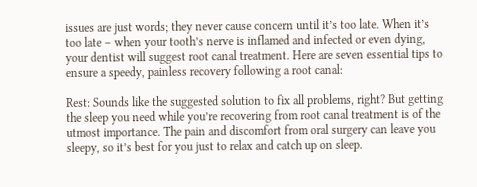issues are just words; they never cause concern until it’s too late. When it’s too late – when your tooth’s nerve is inflamed and infected or even dying, your dentist will suggest root canal treatment. Here are seven essential tips to ensure a speedy, painless recovery following a root canal:

Rest: Sounds like the suggested solution to fix all problems, right? But getting the sleep you need while you’re recovering from root canal treatment is of the utmost importance. The pain and discomfort from oral surgery can leave you sleepy, so it’s best for you just to relax and catch up on sleep.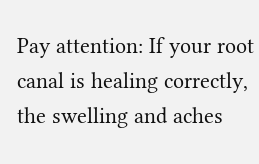Pay attention: If your root canal is healing correctly, the swelling and aches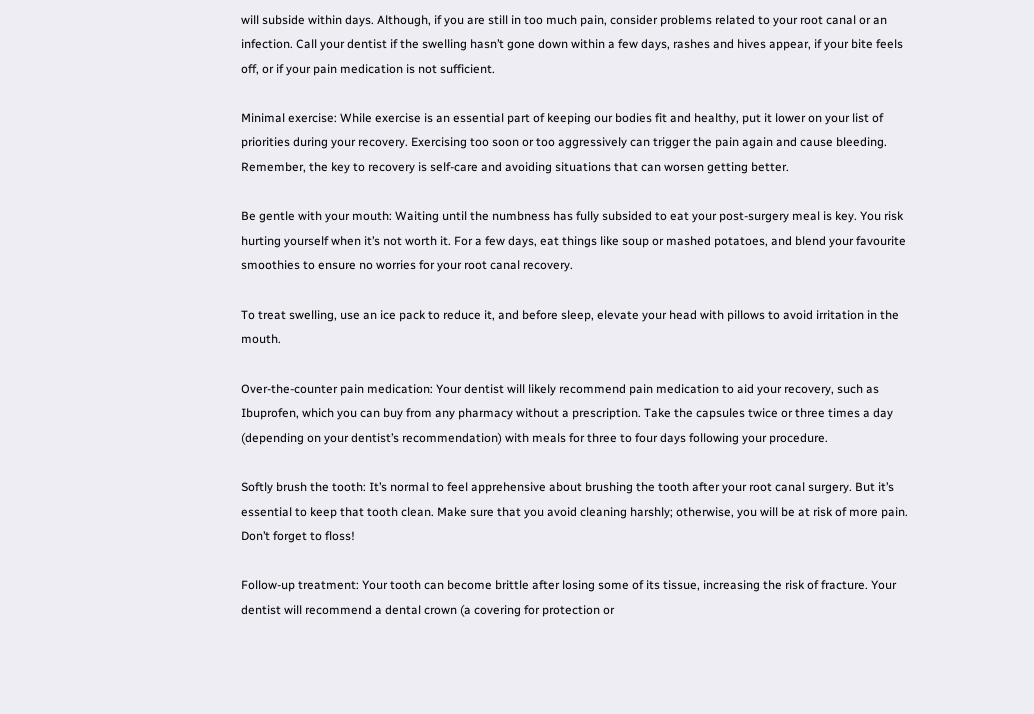will subside within days. Although, if you are still in too much pain, consider problems related to your root canal or an infection. Call your dentist if the swelling hasn’t gone down within a few days, rashes and hives appear, if your bite feels off, or if your pain medication is not sufficient.

Minimal exercise: While exercise is an essential part of keeping our bodies fit and healthy, put it lower on your list of priorities during your recovery. Exercising too soon or too aggressively can trigger the pain again and cause bleeding. Remember, the key to recovery is self-care and avoiding situations that can worsen getting better.

Be gentle with your mouth: Waiting until the numbness has fully subsided to eat your post-surgery meal is key. You risk hurting yourself when it’s not worth it. For a few days, eat things like soup or mashed potatoes, and blend your favourite smoothies to ensure no worries for your root canal recovery.

To treat swelling, use an ice pack to reduce it, and before sleep, elevate your head with pillows to avoid irritation in the mouth.

Over-the-counter pain medication: Your dentist will likely recommend pain medication to aid your recovery, such as Ibuprofen, which you can buy from any pharmacy without a prescription. Take the capsules twice or three times a day (depending on your dentist’s recommendation) with meals for three to four days following your procedure.

Softly brush the tooth: It’s normal to feel apprehensive about brushing the tooth after your root canal surgery. But it’s essential to keep that tooth clean. Make sure that you avoid cleaning harshly; otherwise, you will be at risk of more pain. Don’t forget to floss!

Follow-up treatment: Your tooth can become brittle after losing some of its tissue, increasing the risk of fracture. Your dentist will recommend a dental crown (a covering for protection or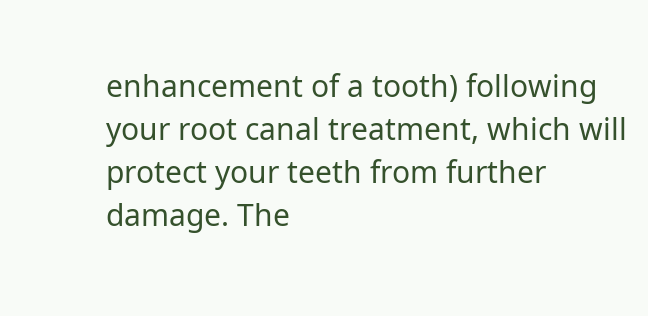enhancement of a tooth) following your root canal treatment, which will protect your teeth from further damage. The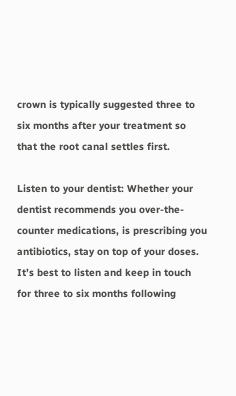crown is typically suggested three to six months after your treatment so that the root canal settles first.

Listen to your dentist: Whether your dentist recommends you over-the-counter medications, is prescribing you antibiotics, stay on top of your doses. It’s best to listen and keep in touch for three to six months following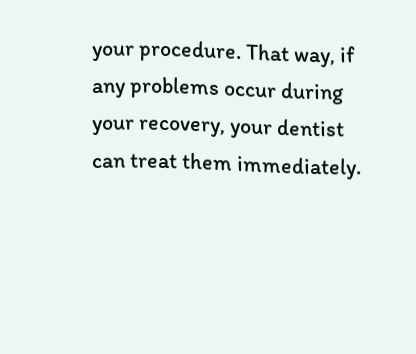your procedure. That way, if any problems occur during your recovery, your dentist can treat them immediately.